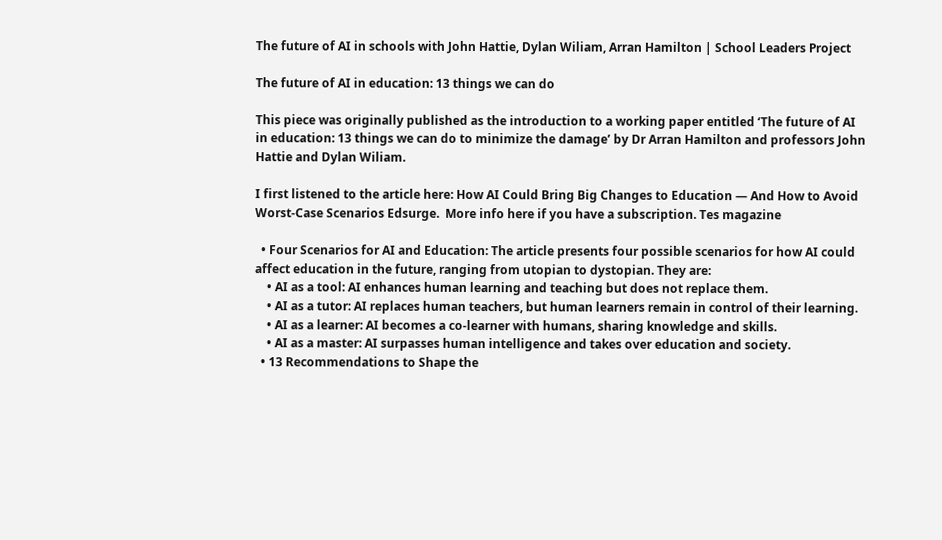The future of AI in schools with John Hattie, Dylan Wiliam, Arran Hamilton | School Leaders Project

The future of AI in education: 13 things we can do

This piece was originally published as the introduction to a working paper entitled ‘The future of AI in education: 13 things we can do to minimize the damage’ by Dr Arran Hamilton and professors John Hattie and Dylan Wiliam.

I first listened to the article here: How AI Could Bring Big Changes to Education — And How to Avoid Worst-Case Scenarios Edsurge.  More info here if you have a subscription. Tes magazine

  • Four Scenarios for AI and Education: The article presents four possible scenarios for how AI could affect education in the future, ranging from utopian to dystopian. They are:
    • AI as a tool: AI enhances human learning and teaching but does not replace them.
    • AI as a tutor: AI replaces human teachers, but human learners remain in control of their learning.
    • AI as a learner: AI becomes a co-learner with humans, sharing knowledge and skills.
    • AI as a master: AI surpasses human intelligence and takes over education and society.
  • 13 Recommendations to Shape the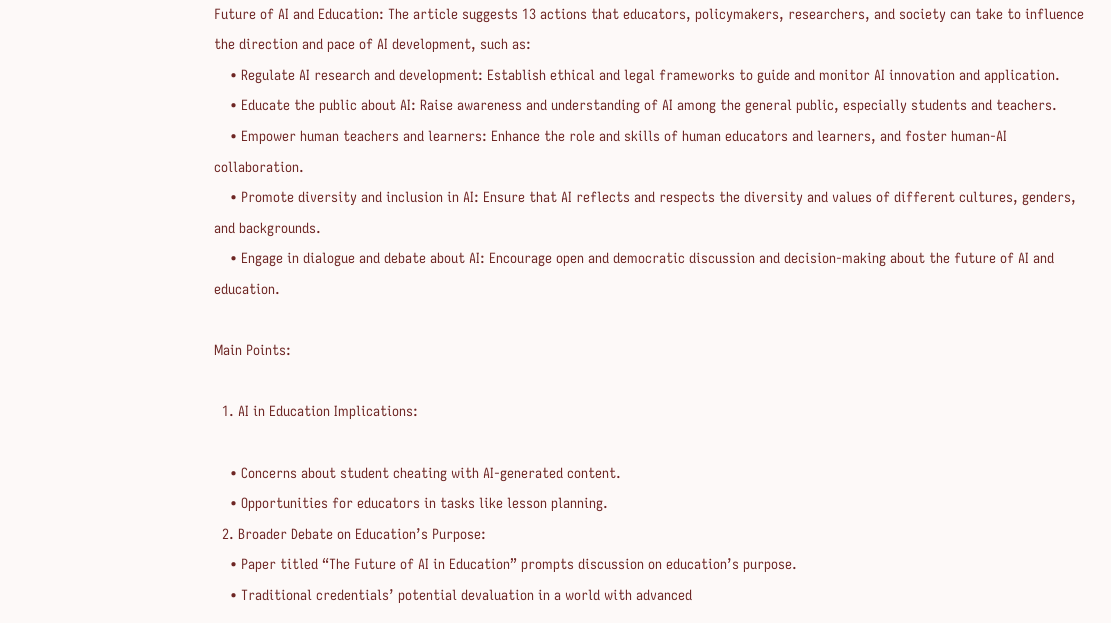Future of AI and Education: The article suggests 13 actions that educators, policymakers, researchers, and society can take to influence the direction and pace of AI development, such as:
    • Regulate AI research and development: Establish ethical and legal frameworks to guide and monitor AI innovation and application.
    • Educate the public about AI: Raise awareness and understanding of AI among the general public, especially students and teachers.
    • Empower human teachers and learners: Enhance the role and skills of human educators and learners, and foster human-AI collaboration.
    • Promote diversity and inclusion in AI: Ensure that AI reflects and respects the diversity and values of different cultures, genders, and backgrounds.
    • Engage in dialogue and debate about AI: Encourage open and democratic discussion and decision-making about the future of AI and education.

Main Points:

  1. AI in Education Implications:

    • Concerns about student cheating with AI-generated content.
    • Opportunities for educators in tasks like lesson planning.
  2. Broader Debate on Education’s Purpose:
    • Paper titled “The Future of AI in Education” prompts discussion on education’s purpose.
    • Traditional credentials’ potential devaluation in a world with advanced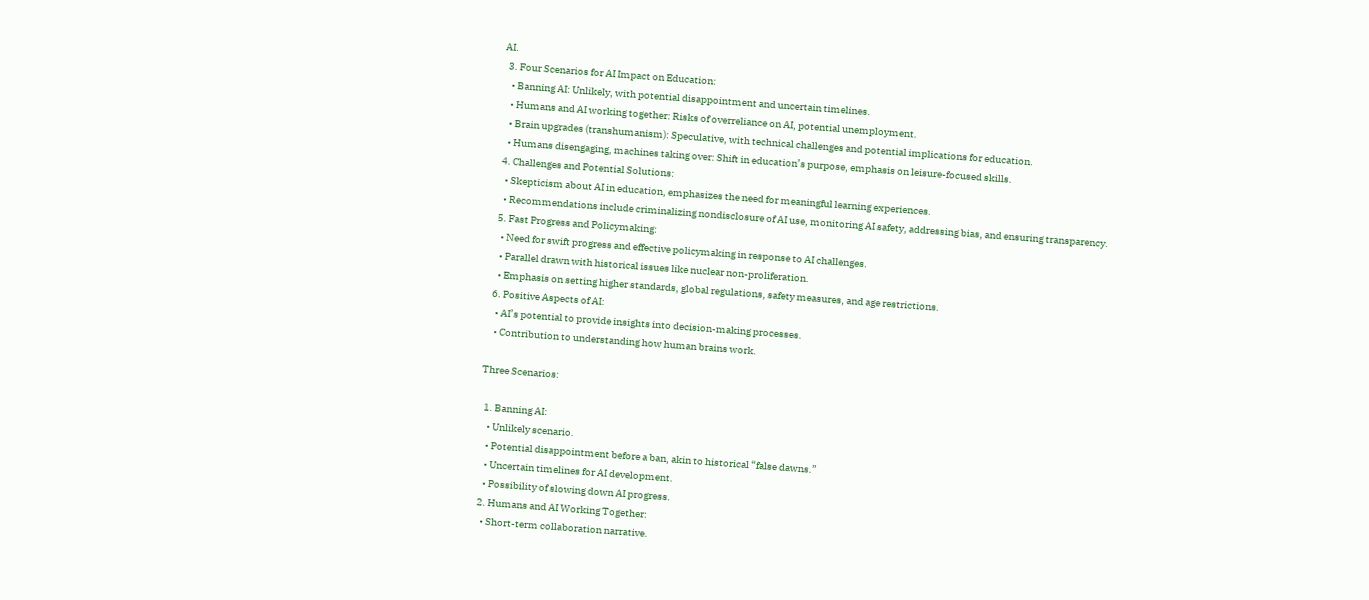AI.
  3. Four Scenarios for AI Impact on Education:
    • Banning AI: Unlikely, with potential disappointment and uncertain timelines.
    • Humans and AI working together: Risks of overreliance on AI, potential unemployment.
    • Brain upgrades (transhumanism): Speculative, with technical challenges and potential implications for education.
    • Humans disengaging, machines taking over: Shift in education’s purpose, emphasis on leisure-focused skills.
  4. Challenges and Potential Solutions:
    • Skepticism about AI in education, emphasizes the need for meaningful learning experiences.
    • Recommendations include criminalizing nondisclosure of AI use, monitoring AI safety, addressing bias, and ensuring transparency.
  5. Fast Progress and Policymaking:
    • Need for swift progress and effective policymaking in response to AI challenges.
    • Parallel drawn with historical issues like nuclear non-proliferation.
    • Emphasis on setting higher standards, global regulations, safety measures, and age restrictions.
  6. Positive Aspects of AI:
    • AI’s potential to provide insights into decision-making processes.
    • Contribution to understanding how human brains work.

Three Scenarios:

  1. Banning AI:
    • Unlikely scenario.
    • Potential disappointment before a ban, akin to historical “false dawns.”
    • Uncertain timelines for AI development.
    • Possibility of slowing down AI progress.
  2. Humans and AI Working Together:
    • Short-term collaboration narrative.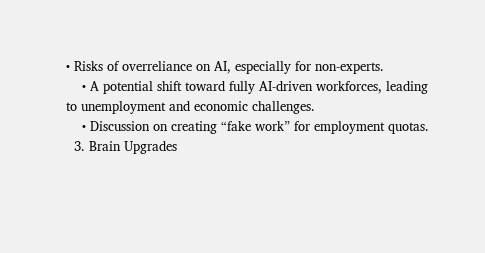• Risks of overreliance on AI, especially for non-experts.
    • A potential shift toward fully AI-driven workforces, leading to unemployment and economic challenges.
    • Discussion on creating “fake work” for employment quotas.
  3. Brain Upgrades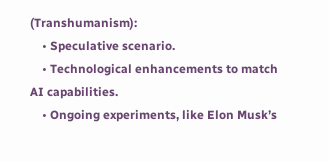(Transhumanism):
    • Speculative scenario.
    • Technological enhancements to match AI capabilities.
    • Ongoing experiments, like Elon Musk’s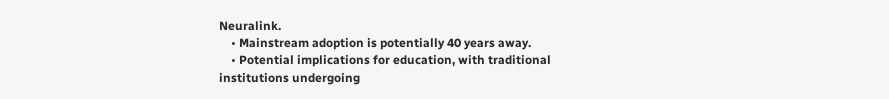Neuralink.
    • Mainstream adoption is potentially 40 years away.
    • Potential implications for education, with traditional institutions undergoing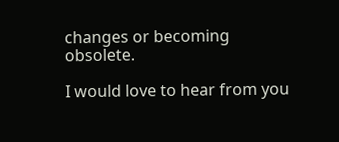changes or becoming obsolete.

I would love to hear from you